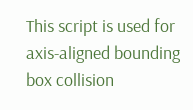This script is used for axis-aligned bounding box collision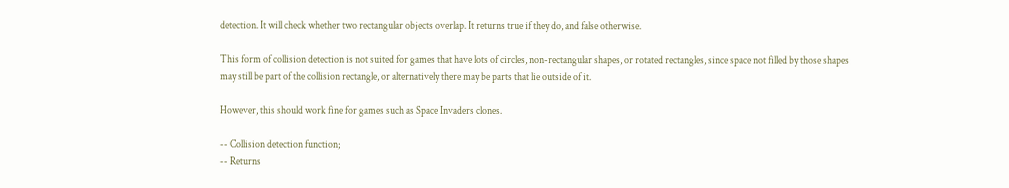detection. It will check whether two rectangular objects overlap. It returns true if they do, and false otherwise.

This form of collision detection is not suited for games that have lots of circles, non-rectangular shapes, or rotated rectangles, since space not filled by those shapes may still be part of the collision rectangle, or alternatively there may be parts that lie outside of it.

However, this should work fine for games such as Space Invaders clones.

-- Collision detection function;
-- Returns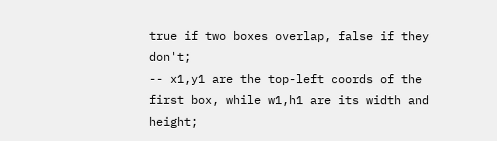true if two boxes overlap, false if they don't;
-- x1,y1 are the top-left coords of the first box, while w1,h1 are its width and height;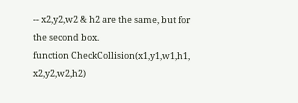-- x2,y2,w2 & h2 are the same, but for the second box.
function CheckCollision(x1,y1,w1,h1, x2,y2,w2,h2)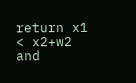return x1 < x2+w2 and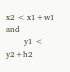x2 < x1+w1 and
         y1 < y2+h2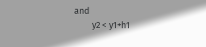and
         y2 < y1+h1